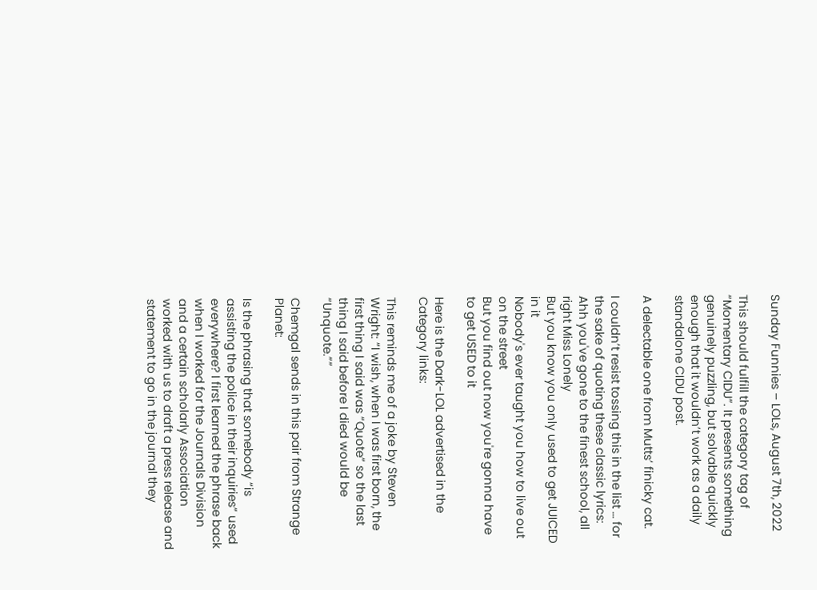Sunday Funnies – LOLs, August 7th, 2022

This should fulfill the category tag of “Momentary CIDU”. It presents something genuinely puzzling, but solvable quickly enough that it wouldn’t work as a daily standalone CIDU post.

A delectable one from Mutts’ finicky cat.

I couldn’t resist tossing this in the list … for the sake of quoting these classic lyrics:
Ahh you've gone to the finest school, all right Miss Lonely
But you know you only used to get JUICED in it
Nobody's ever taught you how to live out on the street
But you find out now you're gonna have to get USED to it

Here is the Dark-LOL advertised in the Category links:

This reminds me of a joke by Steven Wright: “I wish, when I was first born, the first thing I said was “Quote” so the last thing I said before I died would be “Unquote.””

Chemgal sends in this pair from Strange Planet:

Is the phrasing that somebody “is assisting the police in their inquiries” used everywhere? I first learned the phrase back when I worked for the Journals Division and a certain scholarly Association worked with us to draft a press release and statement to go in the journal they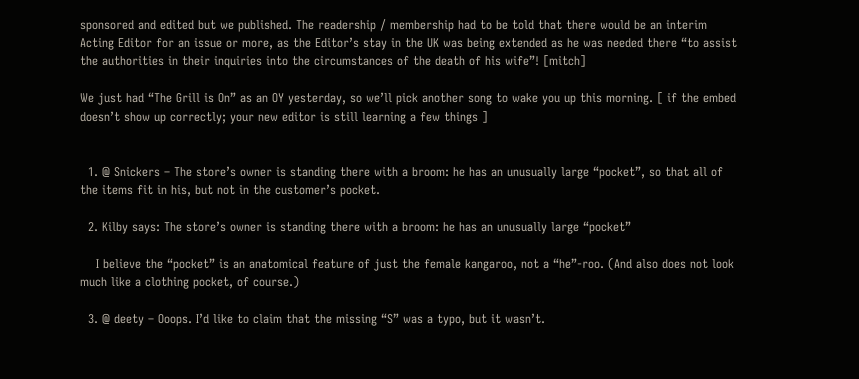sponsored and edited but we published. The readership / membership had to be told that there would be an interim Acting Editor for an issue or more, as the Editor’s stay in the UK was being extended as he was needed there “to assist the authorities in their inquiries into the circumstances of the death of his wife”! [mitch]

We just had “The Grill is On” as an OY yesterday, so we’ll pick another song to wake you up this morning. [ if the embed doesn’t show up correctly; your new editor is still learning a few things ]


  1. @ Snickers – The store’s owner is standing there with a broom: he has an unusually large “pocket”, so that all of the items fit in his, but not in the customer’s pocket.

  2. Kilby says: The store’s owner is standing there with a broom: he has an unusually large “pocket”

    I believe the “pocket” is an anatomical feature of just the female kangaroo, not a “he”-roo. (And also does not look much like a clothing pocket, of course.)

  3. @ deety – Ooops. I’d like to claim that the missing “S” was a typo, but it wasn’t.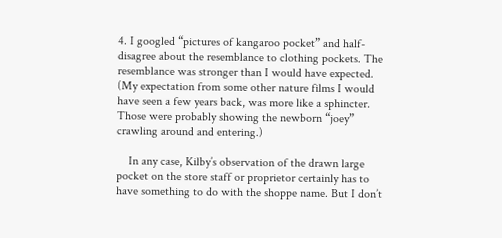4. I googled “pictures of kangaroo pocket” and half-disagree about the resemblance to clothing pockets. The resemblance was stronger than I would have expected. (My expectation from some other nature films I would have seen a few years back, was more like a sphincter. Those were probably showing the newborn “joey” crawling around and entering.)

    In any case, Kilby’s observation of the drawn large pocket on the store staff or proprietor certainly has to have something to do with the shoppe name. But I don’t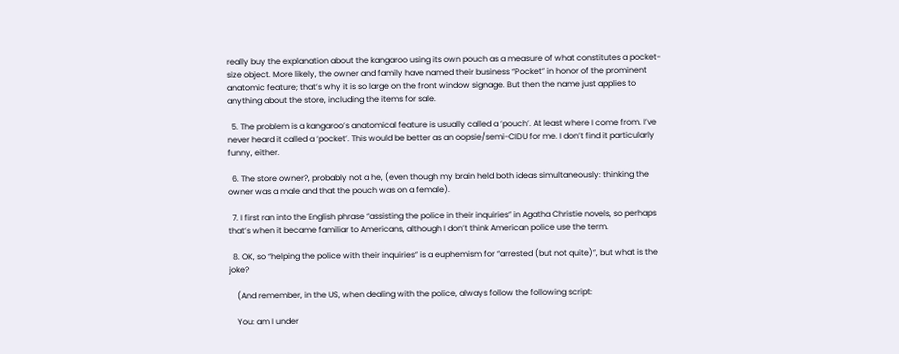really buy the explanation about the kangaroo using its own pouch as a measure of what constitutes a pocket-size object. More likely, the owner and family have named their business “Pocket” in honor of the prominent anatomic feature; that’s why it is so large on the front window signage. But then the name just applies to anything about the store, including the items for sale.

  5. The problem is a kangaroo’s anatomical feature is usually called a ‘pouch’. At least where I come from. I’ve never heard it called a ‘pocket’. This would be better as an oopsie/semi-CIDU for me. I don’t find it particularly funny, either.

  6. The store owner?, probably not a he, (even though my brain held both ideas simultaneously: thinking the owner was a male and that the pouch was on a female).

  7. I first ran into the English phrase “assisting the police in their inquiries” in Agatha Christie novels, so perhaps that’s when it became familiar to Americans, although I don’t think American police use the term.

  8. OK, so “helping the police with their inquiries” is a euphemism for “arrested (but not quite)”, but what is the joke?

    (And remember, in the US, when dealing with the police, always follow the following script:

    You: am I under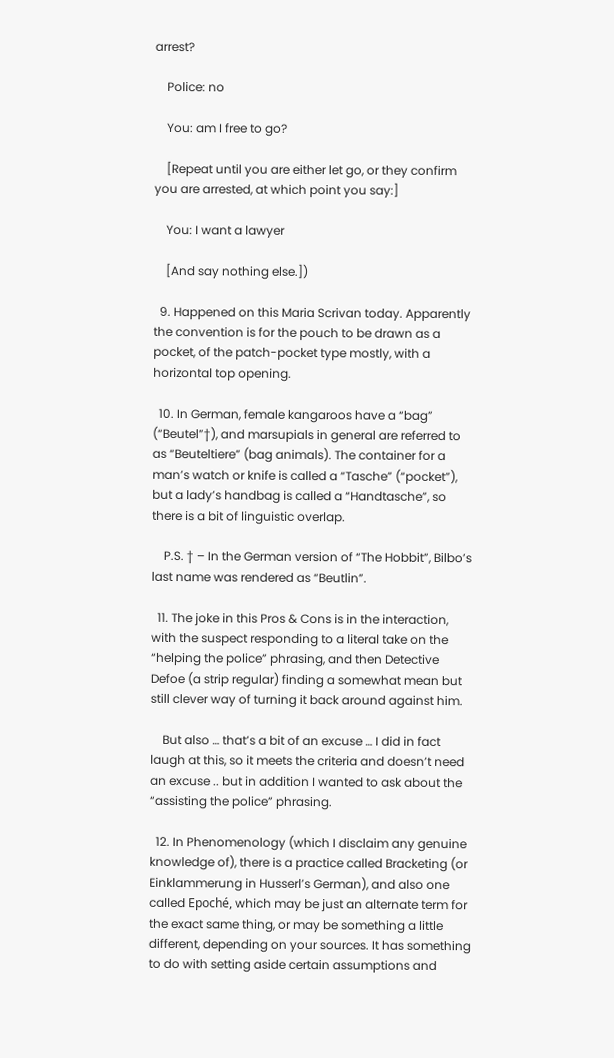arrest?

    Police: no

    You: am I free to go?

    [Repeat until you are either let go, or they confirm you are arrested, at which point you say:]

    You: I want a lawyer

    [And say nothing else.])

  9. Happened on this Maria Scrivan today. Apparently the convention is for the pouch to be drawn as a pocket, of the patch-pocket type mostly, with a horizontal top opening.

  10. In German, female kangaroos have a “bag” (“Beutel”†), and marsupials in general are referred to as “Beuteltiere” (bag animals). The container for a man’s watch or knife is called a “Tasche” (“pocket”), but a lady’s handbag is called a “Handtasche”, so there is a bit of linguistic overlap.

    P.S. † – In the German version of “The Hobbit”, Bilbo’s last name was rendered as “Beutlin”.

  11. The joke in this Pros & Cons is in the interaction, with the suspect responding to a literal take on the “helping the police” phrasing, and then Detective Defoe (a strip regular) finding a somewhat mean but still clever way of turning it back around against him.

    But also … that’s a bit of an excuse … I did in fact laugh at this, so it meets the criteria and doesn’t need an excuse .. but in addition I wanted to ask about the “assisting the police” phrasing.

  12. In Phenomenology (which I disclaim any genuine knowledge of), there is a practice called Bracketing (or Einklammerung in Husserl’s German), and also one called Epoché, which may be just an alternate term for the exact same thing, or may be something a little different, depending on your sources. It has something to do with setting aside certain assumptions and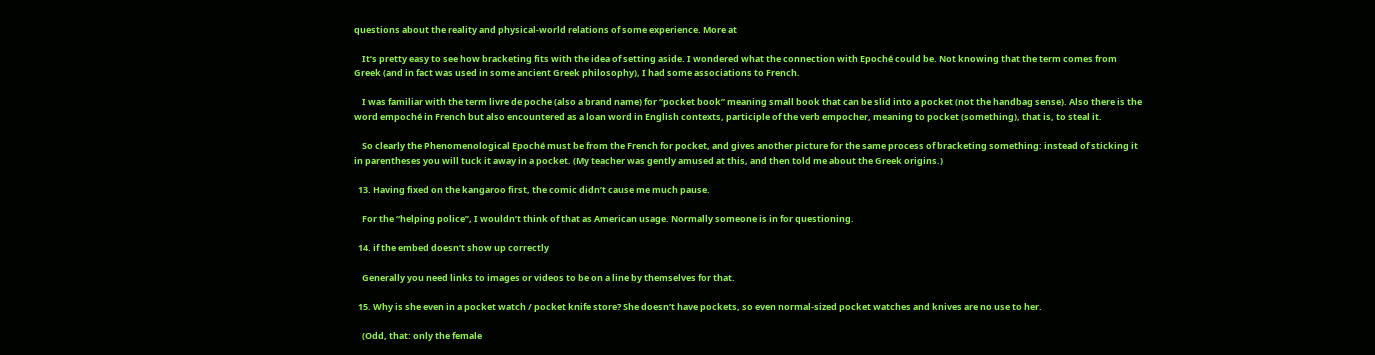questions about the reality and physical-world relations of some experience. More at

    It’s pretty easy to see how bracketing fits with the idea of setting aside. I wondered what the connection with Epoché could be. Not knowing that the term comes from Greek (and in fact was used in some ancient Greek philosophy), I had some associations to French.

    I was familiar with the term livre de poche (also a brand name) for “pocket book” meaning small book that can be slid into a pocket (not the handbag sense). Also there is the word empoché in French but also encountered as a loan word in English contexts, participle of the verb empocher, meaning to pocket (something), that is, to steal it.

    So clearly the Phenomenological Epoché must be from the French for pocket, and gives another picture for the same process of bracketing something: instead of sticking it in parentheses you will tuck it away in a pocket. (My teacher was gently amused at this, and then told me about the Greek origins.)

  13. Having fixed on the kangaroo first, the comic didn’t cause me much pause.

    For the “helping police”, I wouldn’t think of that as American usage. Normally someone is in for questioning.

  14. if the embed doesn’t show up correctly

    Generally you need links to images or videos to be on a line by themselves for that.

  15. Why is she even in a pocket watch / pocket knife store? She doesn’t have pockets, so even normal-sized pocket watches and knives are no use to her.

    (Odd, that: only the female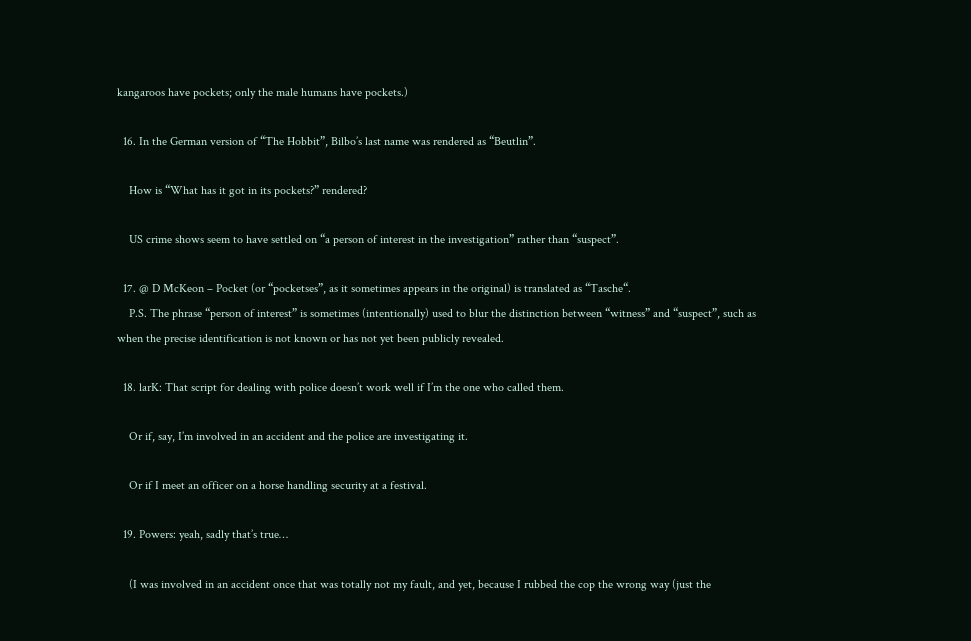kangaroos have pockets; only the male humans have pockets.)

  16. In the German version of “The Hobbit”, Bilbo’s last name was rendered as “Beutlin”.

    How is “What has it got in its pockets?” rendered?

    US crime shows seem to have settled on “a person of interest in the investigation” rather than “suspect”.

  17. @ D McKeon – Pocket (or “pocketses”, as it sometimes appears in the original) is translated as “Tasche“.
    P.S. The phrase “person of interest” is sometimes (intentionally) used to blur the distinction between “witness” and “suspect”, such as when the precise identification is not known or has not yet been publicly revealed.

  18. larK: That script for dealing with police doesn’t work well if I’m the one who called them.

    Or if, say, I’m involved in an accident and the police are investigating it.

    Or if I meet an officer on a horse handling security at a festival.

  19. Powers: yeah, sadly that’s true…

    (I was involved in an accident once that was totally not my fault, and yet, because I rubbed the cop the wrong way (just the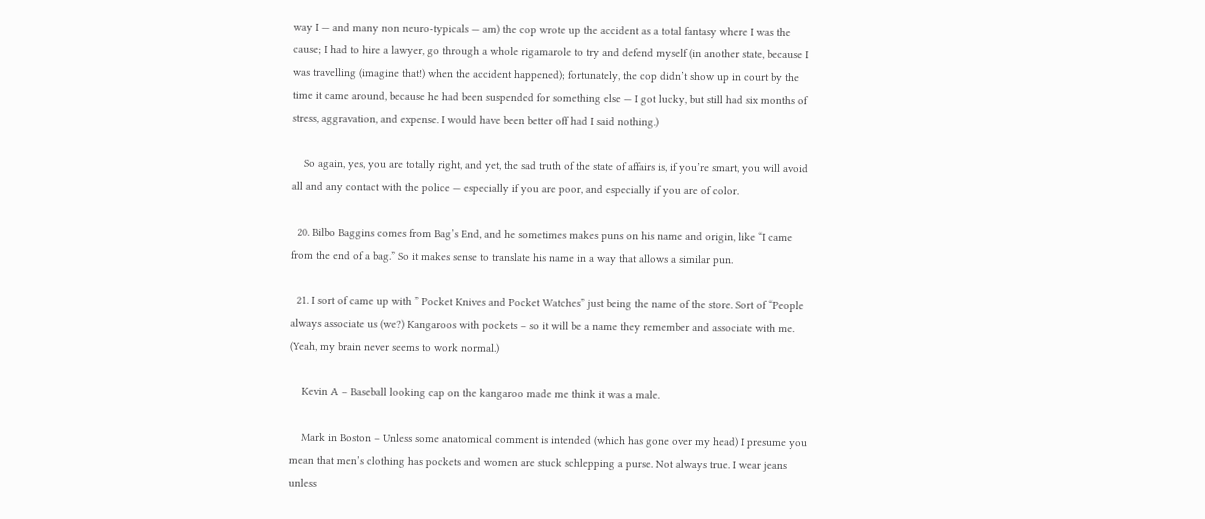way I — and many non neuro-typicals — am) the cop wrote up the accident as a total fantasy where I was the cause; I had to hire a lawyer, go through a whole rigamarole to try and defend myself (in another state, because I was travelling (imagine that!) when the accident happened); fortunately, the cop didn’t show up in court by the time it came around, because he had been suspended for something else — I got lucky, but still had six months of stress, aggravation, and expense. I would have been better off had I said nothing.)

    So again, yes, you are totally right, and yet, the sad truth of the state of affairs is, if you’re smart, you will avoid all and any contact with the police — especially if you are poor, and especially if you are of color.

  20. Bilbo Baggins comes from Bag’s End, and he sometimes makes puns on his name and origin, like “I came from the end of a bag.” So it makes sense to translate his name in a way that allows a similar pun.

  21. I sort of came up with ” Pocket Knives and Pocket Watches” just being the name of the store. Sort of “People always associate us (we?) Kangaroos with pockets – so it will be a name they remember and associate with me. (Yeah, my brain never seems to work normal.)

    Kevin A – Baseball looking cap on the kangaroo made me think it was a male.

    Mark in Boston – Unless some anatomical comment is intended (which has gone over my head) I presume you mean that men’s clothing has pockets and women are stuck schlepping a purse. Not always true. I wear jeans unless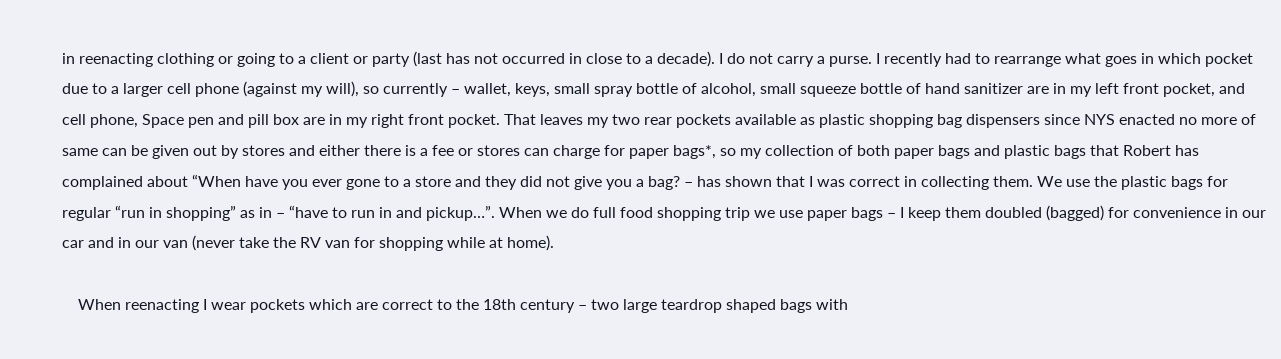in reenacting clothing or going to a client or party (last has not occurred in close to a decade). I do not carry a purse. I recently had to rearrange what goes in which pocket due to a larger cell phone (against my will), so currently – wallet, keys, small spray bottle of alcohol, small squeeze bottle of hand sanitizer are in my left front pocket, and cell phone, Space pen and pill box are in my right front pocket. That leaves my two rear pockets available as plastic shopping bag dispensers since NYS enacted no more of same can be given out by stores and either there is a fee or stores can charge for paper bags*, so my collection of both paper bags and plastic bags that Robert has complained about “When have you ever gone to a store and they did not give you a bag? – has shown that I was correct in collecting them. We use the plastic bags for regular “run in shopping” as in – “have to run in and pickup…”. When we do full food shopping trip we use paper bags – I keep them doubled (bagged) for convenience in our car and in our van (never take the RV van for shopping while at home).

    When reenacting I wear pockets which are correct to the 18th century – two large teardrop shaped bags with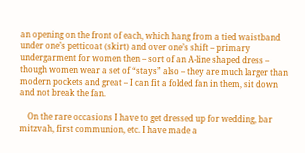an opening on the front of each, which hang from a tied waistband under one’s petticoat (skirt) and over one’s shift – primary undergarment for women then – sort of an A-line shaped dress – though women wear a set of “stays” also – they are much larger than modern pockets and great – I can fit a folded fan in them, sit down and not break the fan.

    On the rare occasions I have to get dressed up for wedding, bar mitzvah, first communion, etc. I have made a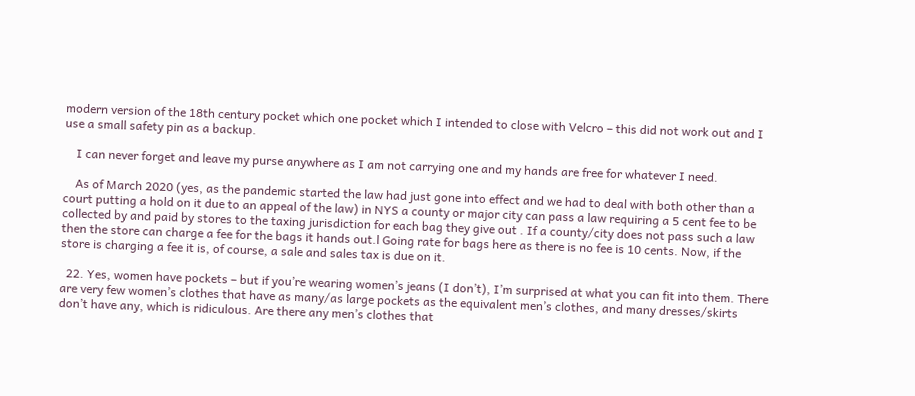modern version of the 18th century pocket which one pocket which I intended to close with Velcro – this did not work out and I use a small safety pin as a backup.

    I can never forget and leave my purse anywhere as I am not carrying one and my hands are free for whatever I need.

    As of March 2020 (yes, as the pandemic started the law had just gone into effect and we had to deal with both other than a court putting a hold on it due to an appeal of the law) in NYS a county or major city can pass a law requiring a 5 cent fee to be collected by and paid by stores to the taxing jurisdiction for each bag they give out . If a county/city does not pass such a law then the store can charge a fee for the bags it hands out.l Going rate for bags here as there is no fee is 10 cents. Now, if the store is charging a fee it is, of course, a sale and sales tax is due on it.

  22. Yes, women have pockets – but if you’re wearing women’s jeans (I don’t), I’m surprised at what you can fit into them. There are very few women’s clothes that have as many/as large pockets as the equivalent men’s clothes, and many dresses/skirts don’t have any, which is ridiculous. Are there any men’s clothes that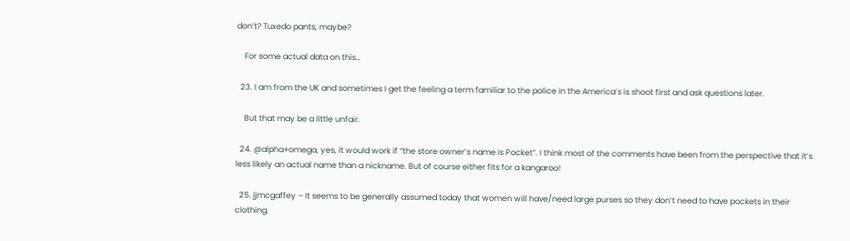don’t? Tuxedo pants, maybe?

    For some actual data on this…

  23. I am from the UK and sometimes I get the feeling a term familiar to the police in the America’s is shoot first and ask questions later.

    But that may be a little unfair.

  24. @alpha+omega, yes, it would work if “the store owner’s name is Pocket”. I think most of the comments have been from the perspective that it’s less likely an actual name than a nickname. But of course either fits for a kangaroo!

  25. jjmcgaffey – It seems to be generally assumed today that women will have/need large purses so they don’t need to have pockets in their clothing.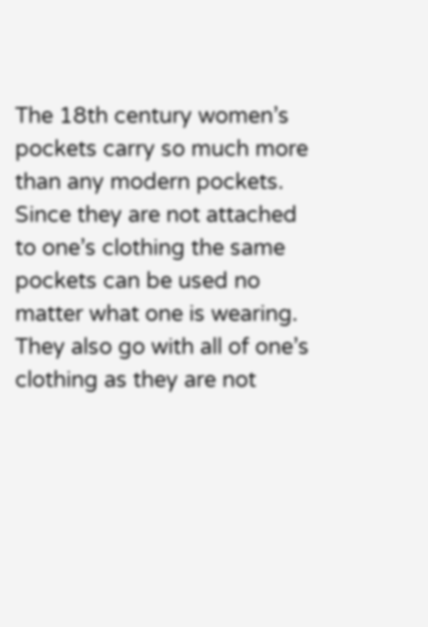The 18th century women’s pockets carry so much more than any modern pockets. Since they are not attached to one’s clothing the same pockets can be used no matter what one is wearing. They also go with all of one’s clothing as they are not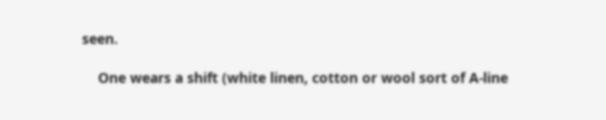seen.

    One wears a shift (white linen, cotton or wool sort of A-line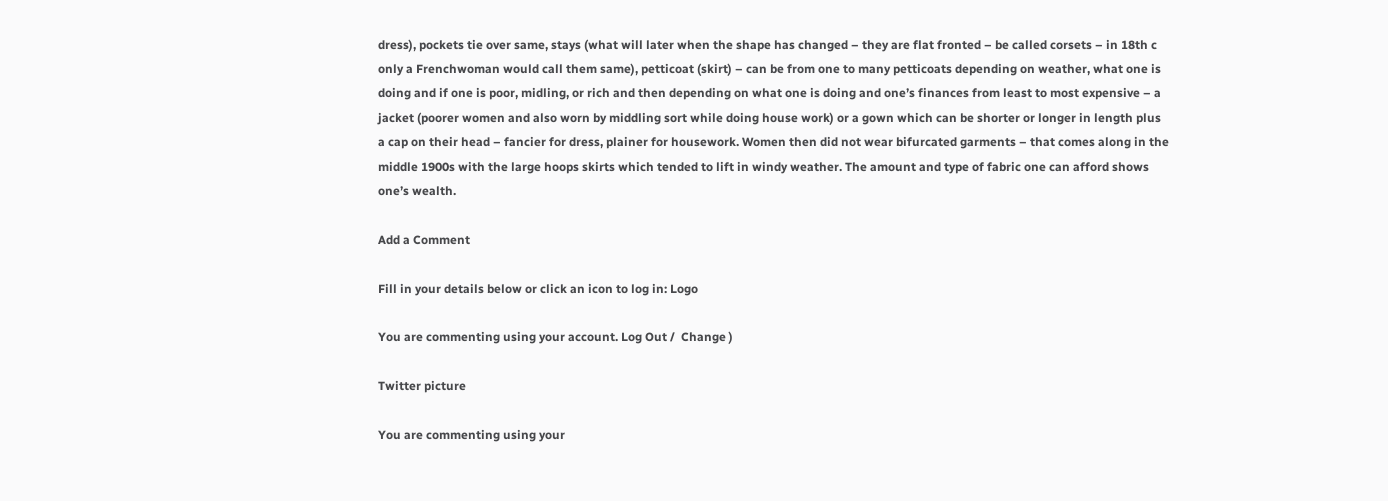dress), pockets tie over same, stays (what will later when the shape has changed – they are flat fronted – be called corsets – in 18th c only a Frenchwoman would call them same), petticoat (skirt) – can be from one to many petticoats depending on weather, what one is doing and if one is poor, midling, or rich and then depending on what one is doing and one’s finances from least to most expensive – a jacket (poorer women and also worn by middling sort while doing house work) or a gown which can be shorter or longer in length plus a cap on their head – fancier for dress, plainer for housework. Women then did not wear bifurcated garments – that comes along in the middle 1900s with the large hoops skirts which tended to lift in windy weather. The amount and type of fabric one can afford shows one’s wealth.

Add a Comment

Fill in your details below or click an icon to log in: Logo

You are commenting using your account. Log Out /  Change )

Twitter picture

You are commenting using your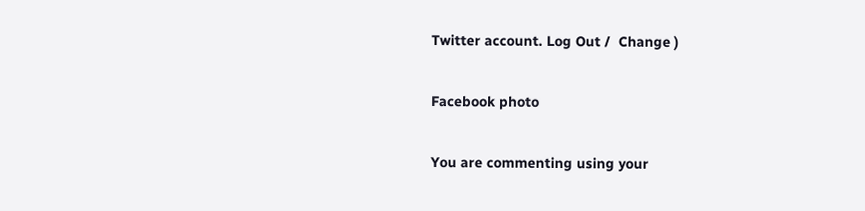Twitter account. Log Out /  Change )

Facebook photo

You are commenting using your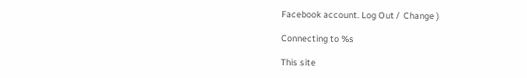Facebook account. Log Out /  Change )

Connecting to %s

This site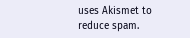uses Akismet to reduce spam.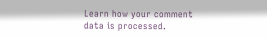Learn how your comment data is processed.